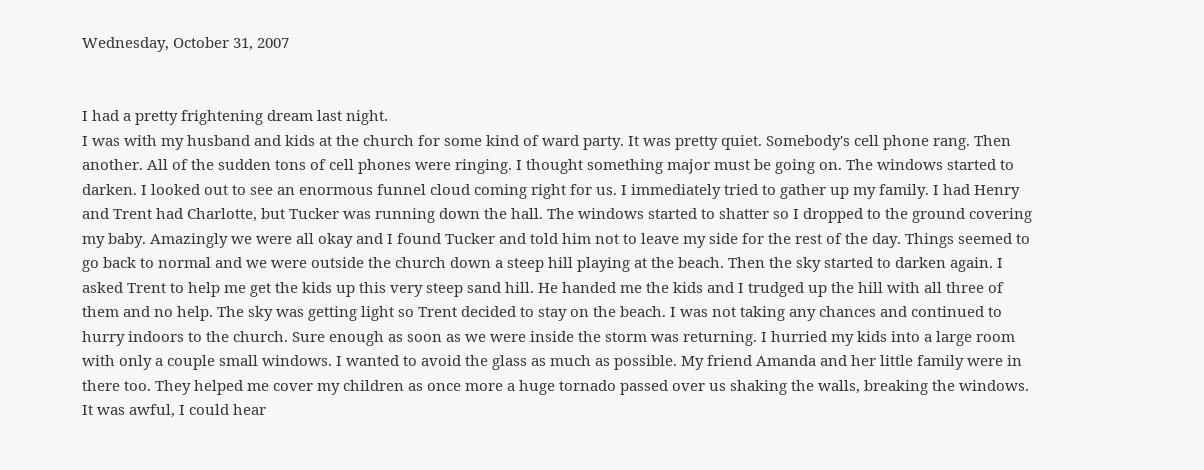Wednesday, October 31, 2007


I had a pretty frightening dream last night.
I was with my husband and kids at the church for some kind of ward party. It was pretty quiet. Somebody's cell phone rang. Then another. All of the sudden tons of cell phones were ringing. I thought something major must be going on. The windows started to darken. I looked out to see an enormous funnel cloud coming right for us. I immediately tried to gather up my family. I had Henry and Trent had Charlotte, but Tucker was running down the hall. The windows started to shatter so I dropped to the ground covering my baby. Amazingly we were all okay and I found Tucker and told him not to leave my side for the rest of the day. Things seemed to go back to normal and we were outside the church down a steep hill playing at the beach. Then the sky started to darken again. I asked Trent to help me get the kids up this very steep sand hill. He handed me the kids and I trudged up the hill with all three of them and no help. The sky was getting light so Trent decided to stay on the beach. I was not taking any chances and continued to hurry indoors to the church. Sure enough as soon as we were inside the storm was returning. I hurried my kids into a large room with only a couple small windows. I wanted to avoid the glass as much as possible. My friend Amanda and her little family were in there too. They helped me cover my children as once more a huge tornado passed over us shaking the walls, breaking the windows. It was awful, I could hear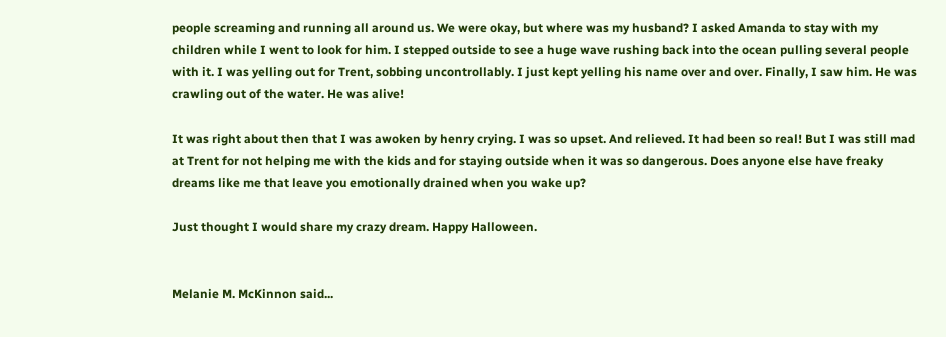people screaming and running all around us. We were okay, but where was my husband? I asked Amanda to stay with my children while I went to look for him. I stepped outside to see a huge wave rushing back into the ocean pulling several people with it. I was yelling out for Trent, sobbing uncontrollably. I just kept yelling his name over and over. Finally, I saw him. He was crawling out of the water. He was alive!

It was right about then that I was awoken by henry crying. I was so upset. And relieved. It had been so real! But I was still mad at Trent for not helping me with the kids and for staying outside when it was so dangerous. Does anyone else have freaky dreams like me that leave you emotionally drained when you wake up?

Just thought I would share my crazy dream. Happy Halloween.


Melanie M. McKinnon said...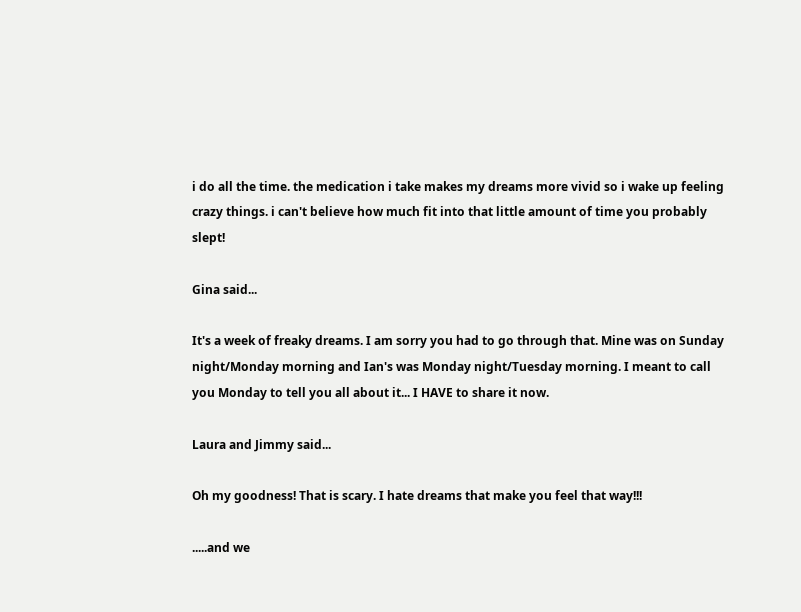i do all the time. the medication i take makes my dreams more vivid so i wake up feeling crazy things. i can't believe how much fit into that little amount of time you probably slept!

Gina said...

It's a week of freaky dreams. I am sorry you had to go through that. Mine was on Sunday night/Monday morning and Ian's was Monday night/Tuesday morning. I meant to call you Monday to tell you all about it... I HAVE to share it now.

Laura and Jimmy said...

Oh my goodness! That is scary. I hate dreams that make you feel that way!!!

.....and we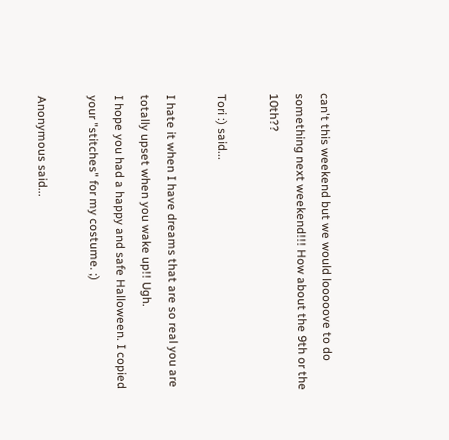can't this weekend but we would looooove to do something next weekend!!! How about the 9th or the 10th??

Tori :) said...

I hate it when I have dreams that are so real you are totally upset when you wake up!! Ugh.
I hope you had a happy and safe Halloween. I copied your "stitches" for my costume. ;)

Anonymous said...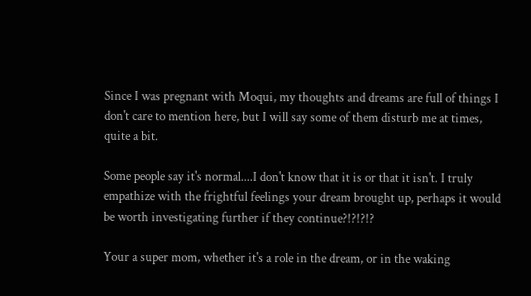Since I was pregnant with Moqui, my thoughts and dreams are full of things I don't care to mention here, but I will say some of them disturb me at times, quite a bit.

Some people say it's normal....I don't know that it is or that it isn't. I truly empathize with the frightful feelings your dream brought up, perhaps it would be worth investigating further if they continue?!?!?!?

Your a super mom, whether it's a role in the dream, or in the waking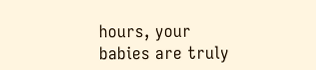hours, your babies are truly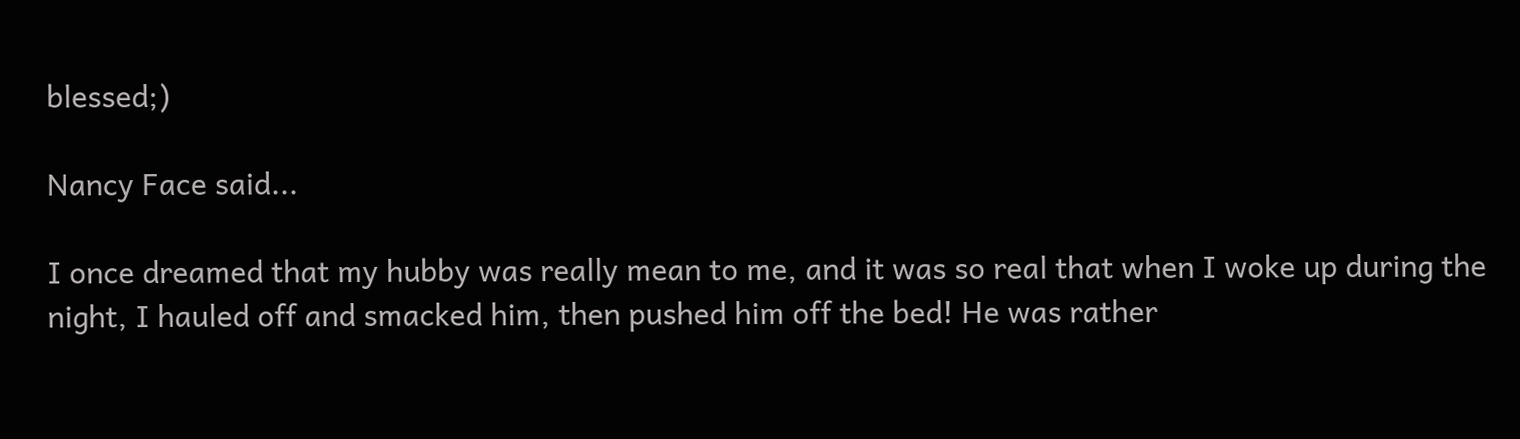blessed;)

Nancy Face said...

I once dreamed that my hubby was really mean to me, and it was so real that when I woke up during the night, I hauled off and smacked him, then pushed him off the bed! He was rather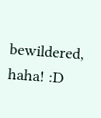bewildered, haha! :D